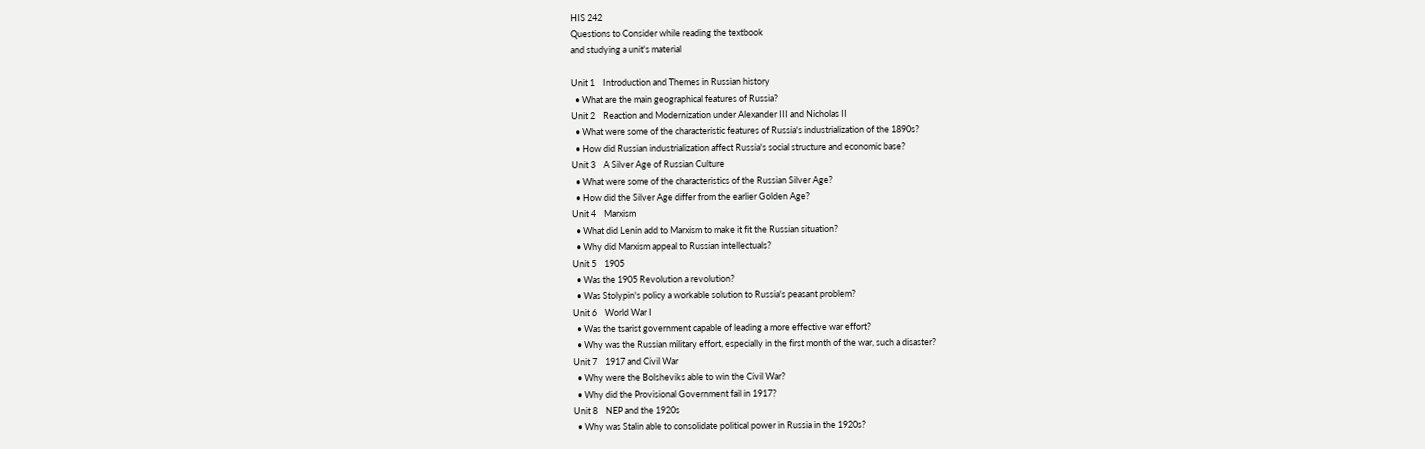HIS 242
Questions to Consider while reading the textbook
and studying a unit's material

Unit 1    Introduction and Themes in Russian history
  • What are the main geographical features of Russia?
Unit 2    Reaction and Modernization under Alexander III and Nicholas II
  • What were some of the characteristic features of Russia's industrialization of the 1890s?
  • How did Russian industrialization affect Russia's social structure and economic base?
Unit 3    A Silver Age of Russian Culture
  • What were some of the characteristics of the Russian Silver Age?
  • How did the Silver Age differ from the earlier Golden Age?
Unit 4    Marxism
  • What did Lenin add to Marxism to make it fit the Russian situation?
  • Why did Marxism appeal to Russian intellectuals?
Unit 5    1905
  • Was the 1905 Revolution a revolution?
  • Was Stolypin's policy a workable solution to Russia's peasant problem?
Unit 6    World War I
  • Was the tsarist government capable of leading a more effective war effort?
  • Why was the Russian military effort, especially in the first month of the war, such a disaster?
Unit 7    1917 and Civil War
  • Why were the Bolsheviks able to win the Civil War?
  • Why did the Provisional Government fail in 1917?
Unit 8    NEP and the 1920s
  • Why was Stalin able to consolidate political power in Russia in the 1920s?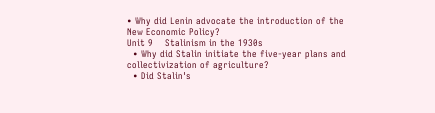• Why did Lenin advocate the introduction of the New Economic Policy?
Unit 9    Stalinism in the 1930s
  • Why did Stalin initiate the five-year plans and collectivization of agriculture?
  • Did Stalin's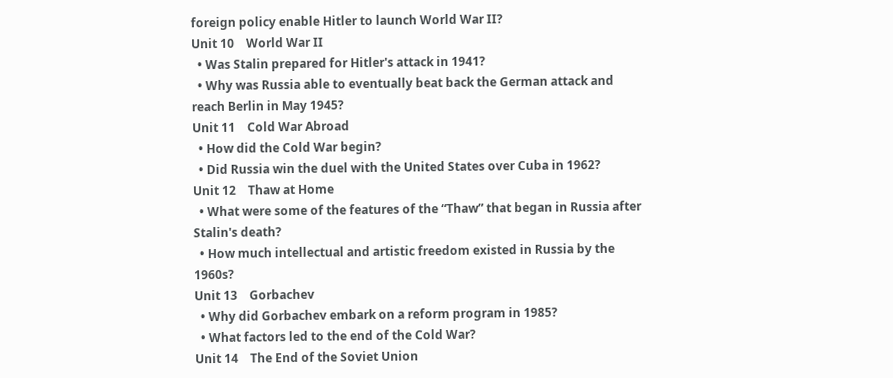foreign policy enable Hitler to launch World War II?
Unit 10    World War II
  • Was Stalin prepared for Hitler's attack in 1941?
  • Why was Russia able to eventually beat back the German attack and reach Berlin in May 1945?
Unit 11    Cold War Abroad
  • How did the Cold War begin?
  • Did Russia win the duel with the United States over Cuba in 1962?
Unit 12    Thaw at Home
  • What were some of the features of the “Thaw” that began in Russia after Stalin's death?
  • How much intellectual and artistic freedom existed in Russia by the 1960s?
Unit 13    Gorbachev
  • Why did Gorbachev embark on a reform program in 1985?
  • What factors led to the end of the Cold War?
Unit 14    The End of the Soviet Union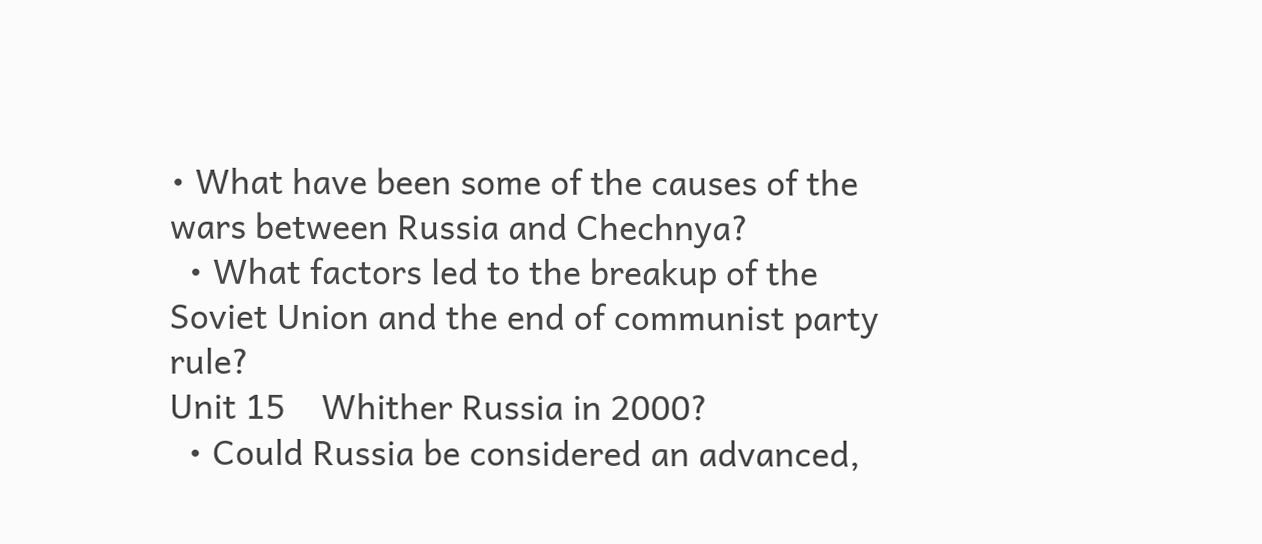• What have been some of the causes of the wars between Russia and Chechnya?
  • What factors led to the breakup of the Soviet Union and the end of communist party rule?
Unit 15    Whither Russia in 2000?
  • Could Russia be considered an advanced,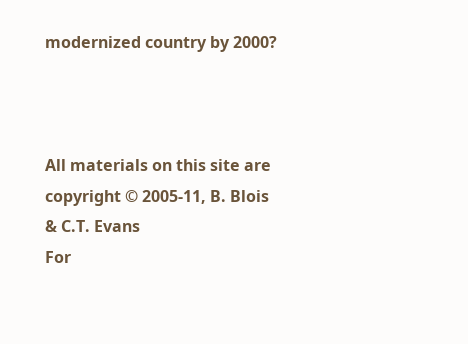modernized country by 2000?



All materials on this site are copyright © 2005-11, B. Blois & C.T. Evans
For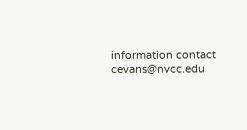information contact cevans@nvcc.edu